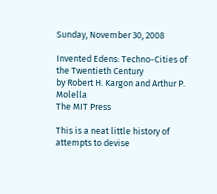Sunday, November 30, 2008

Invented Edens: Techno-Cities of the Twentieth Century
by Robert H. Kargon and Arthur P. Molella
The MIT Press

This is a neat little history of attempts to devise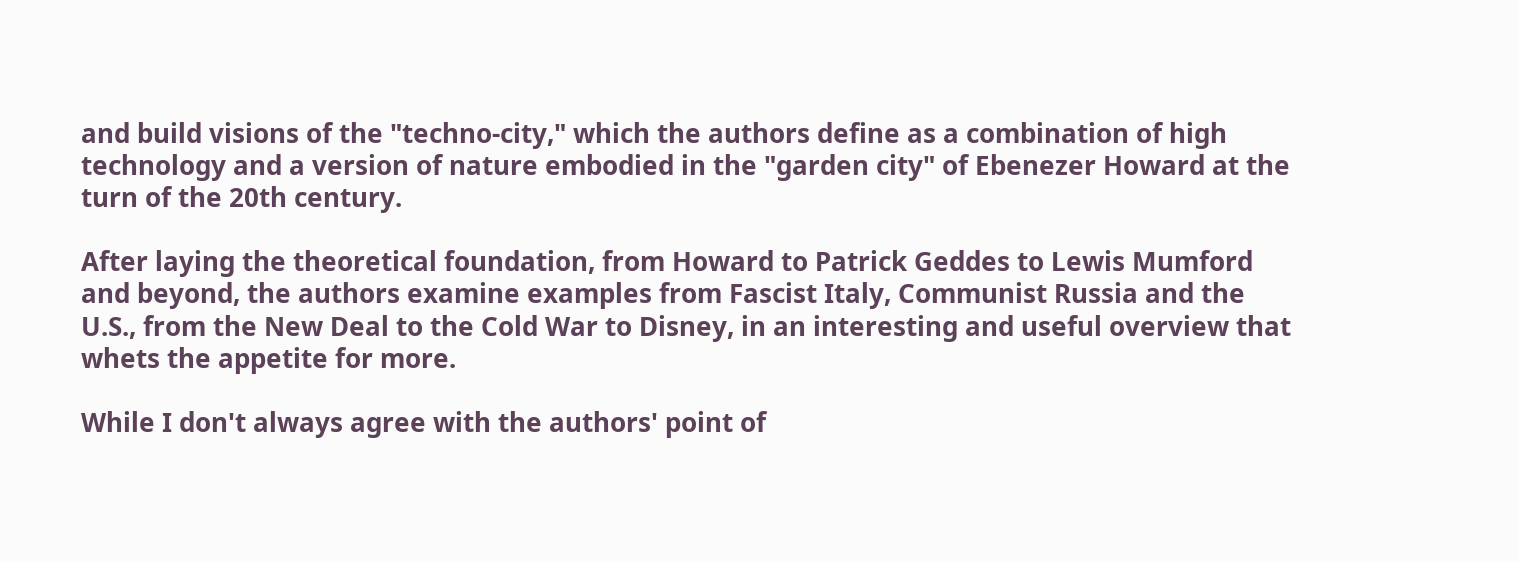and build visions of the "techno-city," which the authors define as a combination of high technology and a version of nature embodied in the "garden city" of Ebenezer Howard at the turn of the 20th century.

After laying the theoretical foundation, from Howard to Patrick Geddes to Lewis Mumford and beyond, the authors examine examples from Fascist Italy, Communist Russia and the U.S., from the New Deal to the Cold War to Disney, in an interesting and useful overview that whets the appetite for more.

While I don't always agree with the authors' point of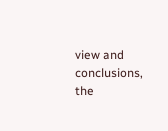view and conclusions, the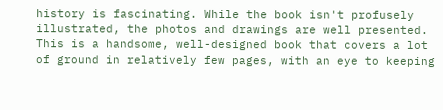history is fascinating. While the book isn't profusely illustrated, the photos and drawings are well presented. This is a handsome, well-designed book that covers a lot of ground in relatively few pages, with an eye to keeping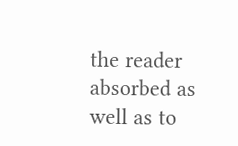the reader absorbed as well as to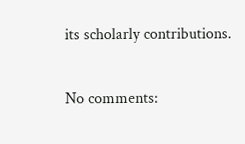its scholarly contributions.

No comments: